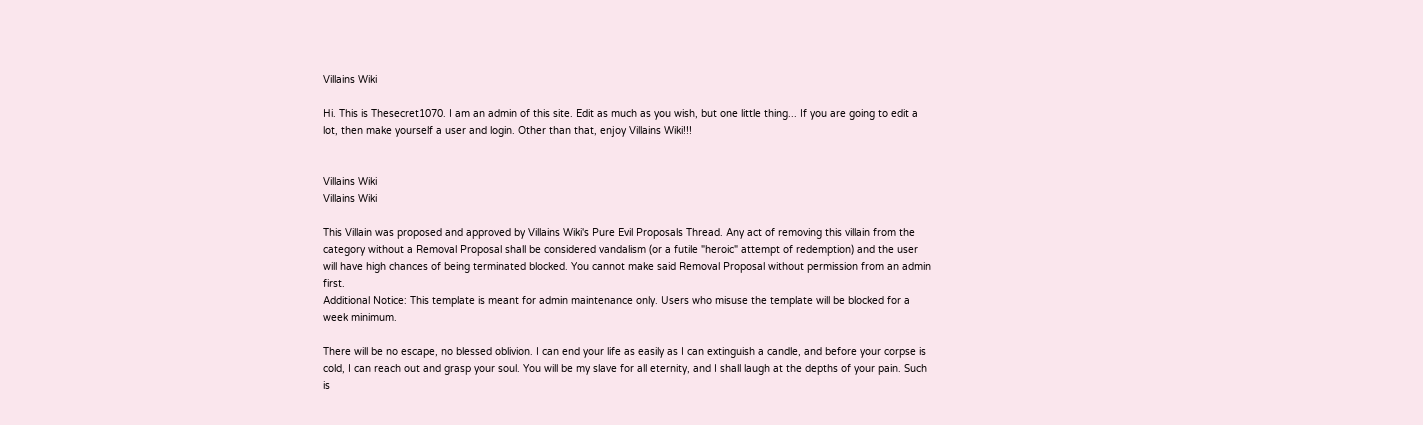Villains Wiki

Hi. This is Thesecret1070. I am an admin of this site. Edit as much as you wish, but one little thing... If you are going to edit a lot, then make yourself a user and login. Other than that, enjoy Villains Wiki!!!


Villains Wiki
Villains Wiki

This Villain was proposed and approved by Villains Wiki's Pure Evil Proposals Thread. Any act of removing this villain from the category without a Removal Proposal shall be considered vandalism (or a futile "heroic" attempt of redemption) and the user will have high chances of being terminated blocked. You cannot make said Removal Proposal without permission from an admin first.
Additional Notice: This template is meant for admin maintenance only. Users who misuse the template will be blocked for a week minimum.

There will be no escape, no blessed oblivion. I can end your life as easily as I can extinguish a candle, and before your corpse is cold, I can reach out and grasp your soul. You will be my slave for all eternity, and I shall laugh at the depths of your pain. Such is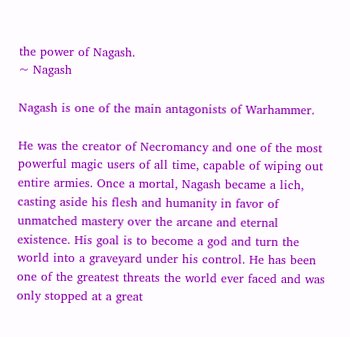the power of Nagash.
~ Nagash

Nagash is one of the main antagonists of Warhammer.

He was the creator of Necromancy and one of the most powerful magic users of all time, capable of wiping out entire armies. Once a mortal, Nagash became a lich, casting aside his flesh and humanity in favor of unmatched mastery over the arcane and eternal existence. His goal is to become a god and turn the world into a graveyard under his control. He has been one of the greatest threats the world ever faced and was only stopped at a great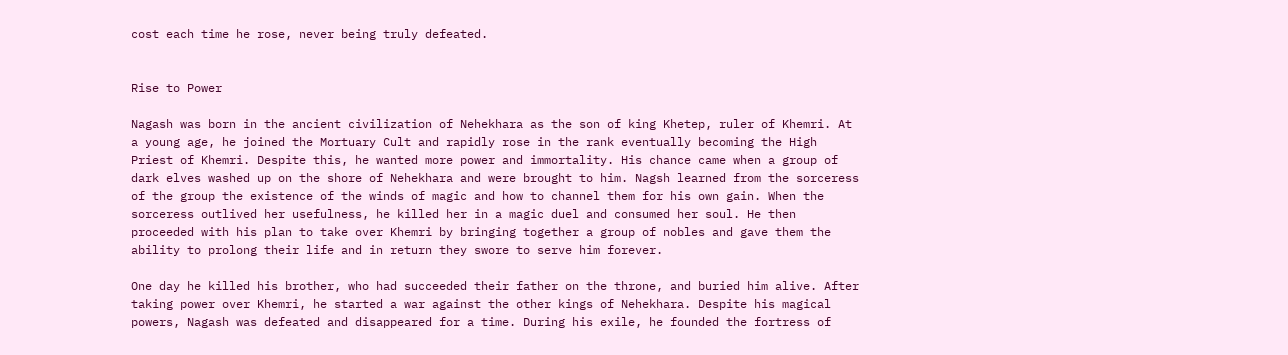cost each time he rose, never being truly defeated.


Rise to Power

Nagash was born in the ancient civilization of Nehekhara as the son of king Khetep, ruler of Khemri. At a young age, he joined the Mortuary Cult and rapidly rose in the rank eventually becoming the High Priest of Khemri. Despite this, he wanted more power and immortality. His chance came when a group of dark elves washed up on the shore of Nehekhara and were brought to him. Nagsh learned from the sorceress of the group the existence of the winds of magic and how to channel them for his own gain. When the sorceress outlived her usefulness, he killed her in a magic duel and consumed her soul. He then proceeded with his plan to take over Khemri by bringing together a group of nobles and gave them the ability to prolong their life and in return they swore to serve him forever.

One day he killed his brother, who had succeeded their father on the throne, and buried him alive. After taking power over Khemri, he started a war against the other kings of Nehekhara. Despite his magical powers, Nagash was defeated and disappeared for a time. During his exile, he founded the fortress of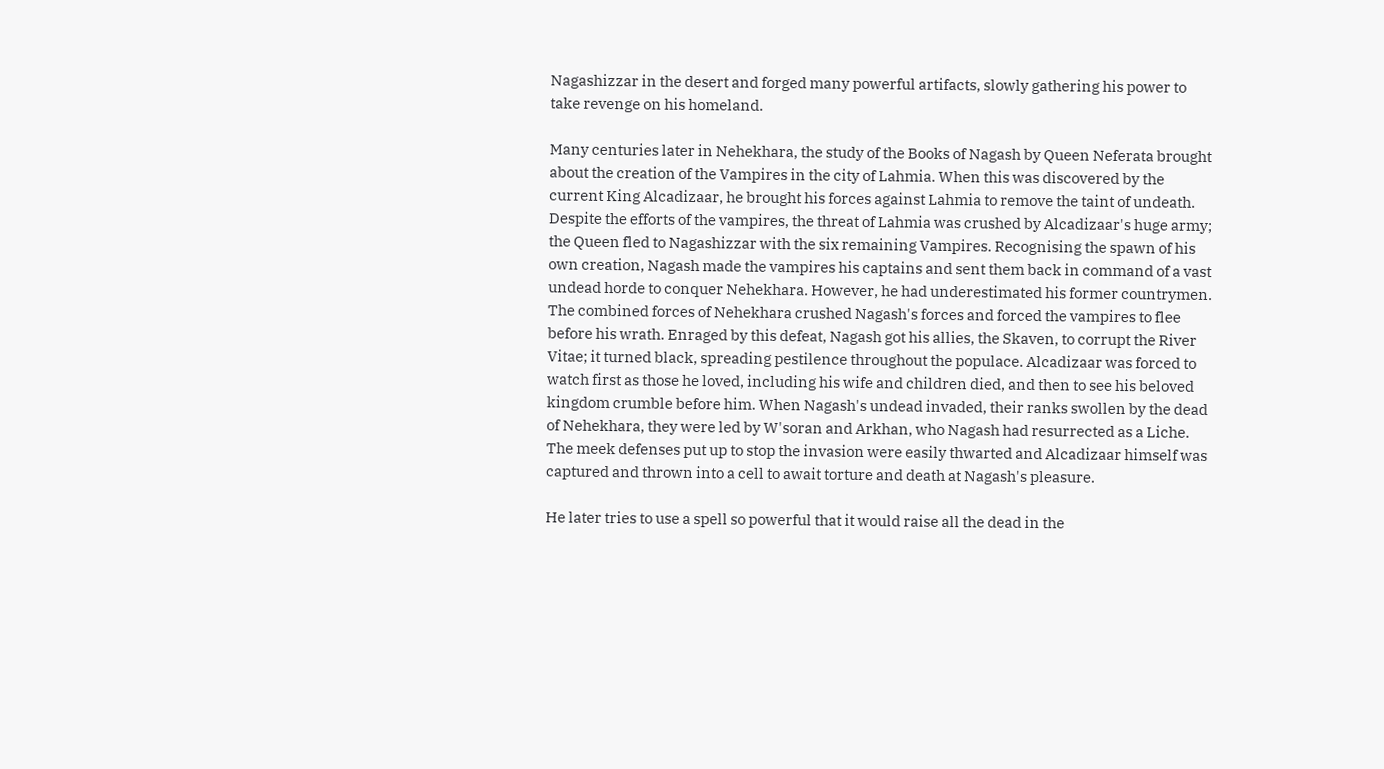Nagashizzar in the desert and forged many powerful artifacts, slowly gathering his power to take revenge on his homeland.

Many centuries later in Nehekhara, the study of the Books of Nagash by Queen Neferata brought about the creation of the Vampires in the city of Lahmia. When this was discovered by the current King Alcadizaar, he brought his forces against Lahmia to remove the taint of undeath. Despite the efforts of the vampires, the threat of Lahmia was crushed by Alcadizaar's huge army; the Queen fled to Nagashizzar with the six remaining Vampires. Recognising the spawn of his own creation, Nagash made the vampires his captains and sent them back in command of a vast undead horde to conquer Nehekhara. However, he had underestimated his former countrymen. The combined forces of Nehekhara crushed Nagash's forces and forced the vampires to flee before his wrath. Enraged by this defeat, Nagash got his allies, the Skaven, to corrupt the River Vitae; it turned black, spreading pestilence throughout the populace. Alcadizaar was forced to watch first as those he loved, including his wife and children died, and then to see his beloved kingdom crumble before him. When Nagash's undead invaded, their ranks swollen by the dead of Nehekhara, they were led by W'soran and Arkhan, who Nagash had resurrected as a Liche. The meek defenses put up to stop the invasion were easily thwarted and Alcadizaar himself was captured and thrown into a cell to await torture and death at Nagash's pleasure.

He later tries to use a spell so powerful that it would raise all the dead in the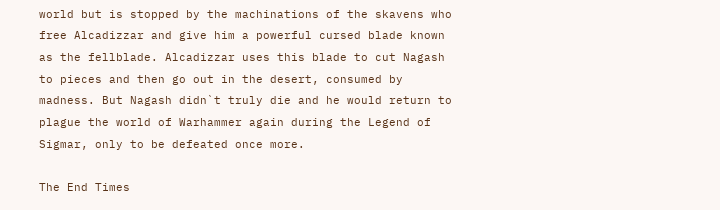world but is stopped by the machinations of the skavens who free Alcadizzar and give him a powerful cursed blade known as the fellblade. Alcadizzar uses this blade to cut Nagash to pieces and then go out in the desert, consumed by madness. But Nagash didn`t truly die and he would return to plague the world of Warhammer again during the Legend of Sigmar, only to be defeated once more.

The End Times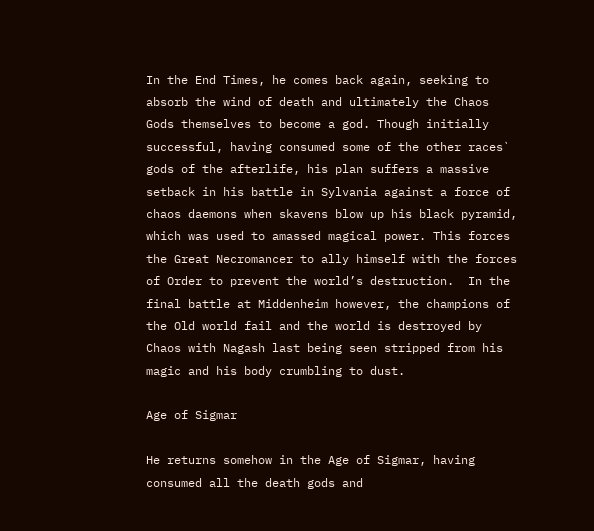In the End Times, he comes back again, seeking to absorb the wind of death and ultimately the Chaos Gods themselves to become a god. Though initially successful, having consumed some of the other races` gods of the afterlife, his plan suffers a massive setback in his battle in Sylvania against a force of chaos daemons when skavens blow up his black pyramid, which was used to amassed magical power. This forces the Great Necromancer to ally himself with the forces of Order to prevent the world’s destruction.  In the final battle at Middenheim however, the champions of the Old world fail and the world is destroyed by Chaos with Nagash last being seen stripped from his magic and his body crumbling to dust.

Age of Sigmar

He returns somehow in the Age of Sigmar, having consumed all the death gods and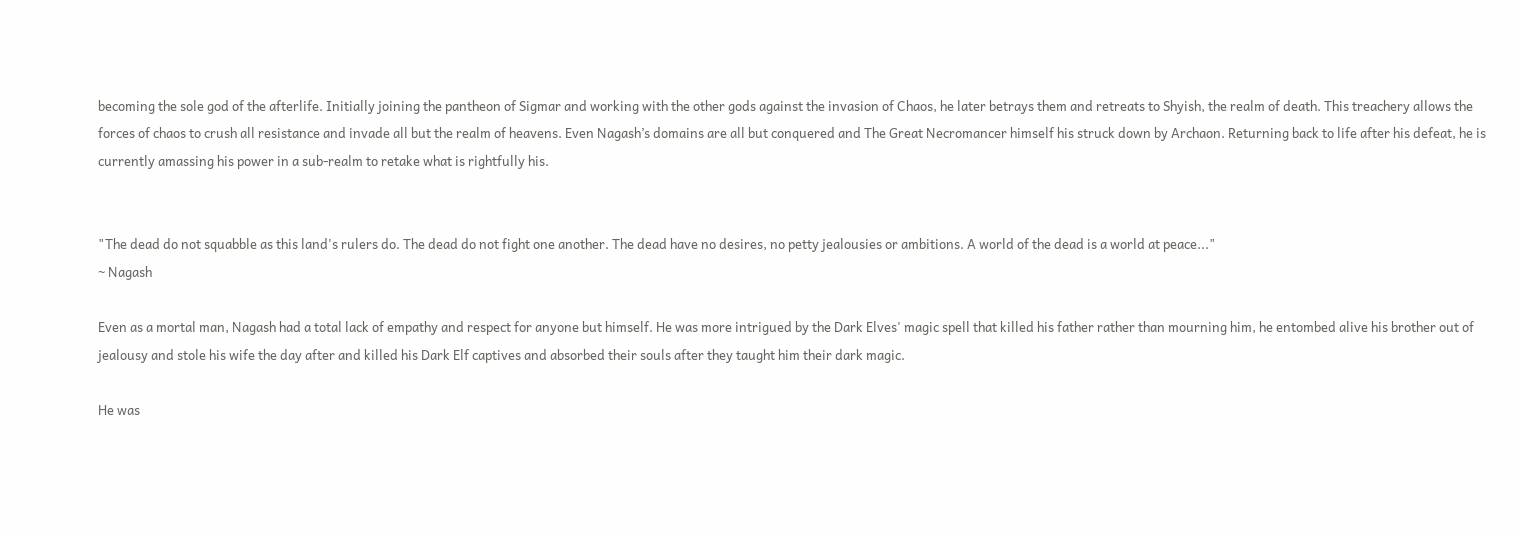becoming the sole god of the afterlife. Initially joining the pantheon of Sigmar and working with the other gods against the invasion of Chaos, he later betrays them and retreats to Shyish, the realm of death. This treachery allows the forces of chaos to crush all resistance and invade all but the realm of heavens. Even Nagash’s domains are all but conquered and The Great Necromancer himself his struck down by Archaon. Returning back to life after his defeat, he is currently amassing his power in a sub-realm to retake what is rightfully his.


"The dead do not squabble as this land's rulers do. The dead do not fight one another. The dead have no desires, no petty jealousies or ambitions. A world of the dead is a world at peace..."
~ Nagash

Even as a mortal man, Nagash had a total lack of empathy and respect for anyone but himself. He was more intrigued by the Dark Elves' magic spell that killed his father rather than mourning him, he entombed alive his brother out of jealousy and stole his wife the day after and killed his Dark Elf captives and absorbed their souls after they taught him their dark magic.

He was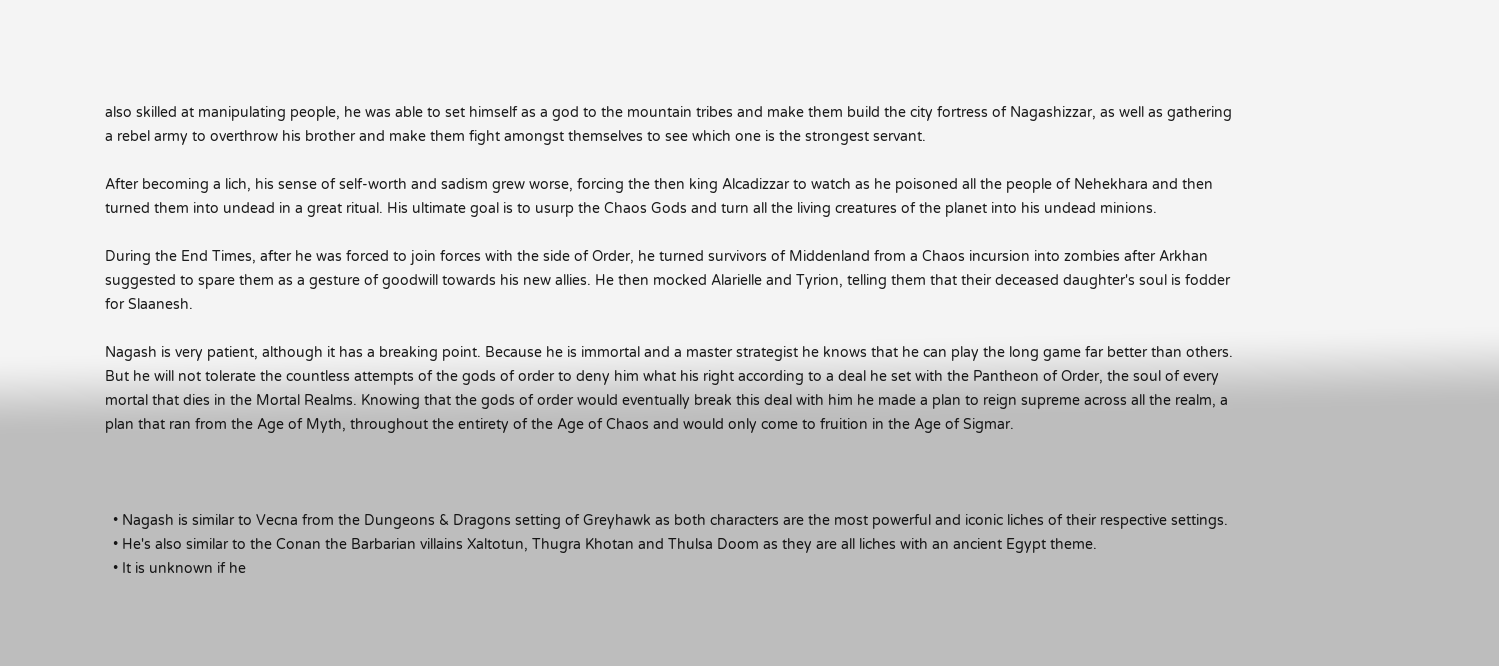also skilled at manipulating people, he was able to set himself as a god to the mountain tribes and make them build the city fortress of Nagashizzar, as well as gathering a rebel army to overthrow his brother and make them fight amongst themselves to see which one is the strongest servant.

After becoming a lich, his sense of self-worth and sadism grew worse, forcing the then king Alcadizzar to watch as he poisoned all the people of Nehekhara and then turned them into undead in a great ritual. His ultimate goal is to usurp the Chaos Gods and turn all the living creatures of the planet into his undead minions.

During the End Times, after he was forced to join forces with the side of Order, he turned survivors of Middenland from a Chaos incursion into zombies after Arkhan suggested to spare them as a gesture of goodwill towards his new allies. He then mocked Alarielle and Tyrion, telling them that their deceased daughter's soul is fodder for Slaanesh.

Nagash is very patient, although it has a breaking point. Because he is immortal and a master strategist he knows that he can play the long game far better than others. But he will not tolerate the countless attempts of the gods of order to deny him what his right according to a deal he set with the Pantheon of Order, the soul of every mortal that dies in the Mortal Realms. Knowing that the gods of order would eventually break this deal with him he made a plan to reign supreme across all the realm, a plan that ran from the Age of Myth, throughout the entirety of the Age of Chaos and would only come to fruition in the Age of Sigmar.



  • Nagash is similar to Vecna from the Dungeons & Dragons setting of Greyhawk as both characters are the most powerful and iconic liches of their respective settings.
  • He's also similar to the Conan the Barbarian villains Xaltotun, Thugra Khotan and Thulsa Doom as they are all liches with an ancient Egypt theme.
  • It is unknown if he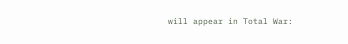will appear in Total War: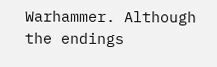Warhammer. Although the endings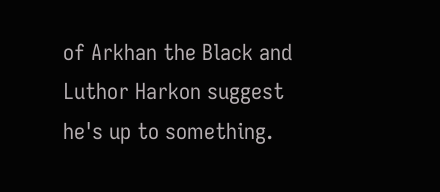of Arkhan the Black and Luthor Harkon suggest he's up to something.